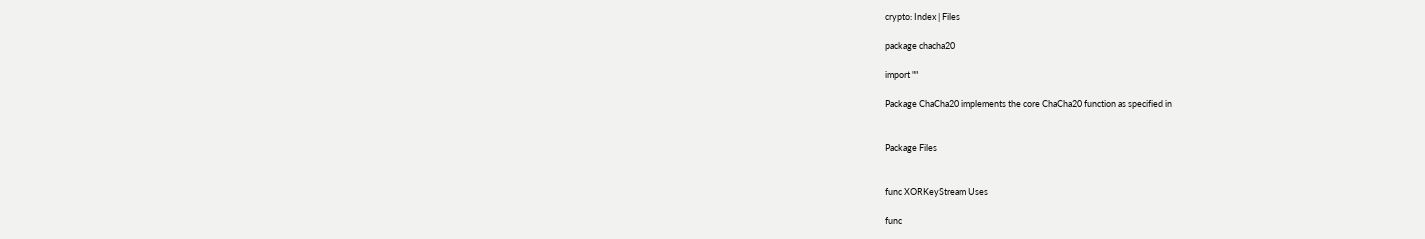crypto: Index | Files

package chacha20

import ""

Package ChaCha20 implements the core ChaCha20 function as specified in


Package Files


func XORKeyStream Uses

func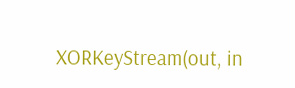XORKeyStream(out, in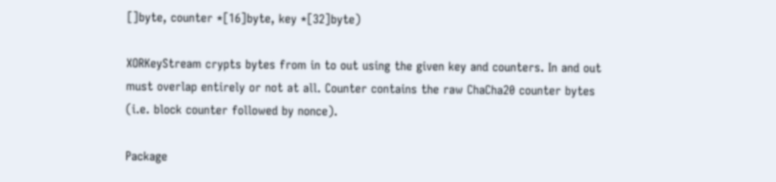[]byte, counter *[16]byte, key *[32]byte)

XORKeyStream crypts bytes from in to out using the given key and counters. In and out must overlap entirely or not at all. Counter contains the raw ChaCha20 counter bytes (i.e. block counter followed by nonce).

Package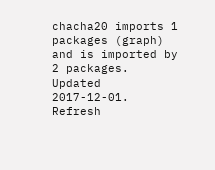chacha20 imports 1 packages (graph) and is imported by 2 packages. Updated 2017-12-01. Refresh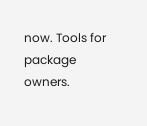now. Tools for package owners.